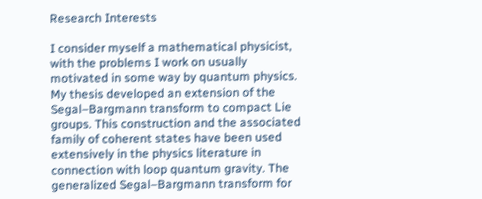Research Interests

I consider myself a mathematical physicist, with the problems I work on usually motivated in some way by quantum physics. My thesis developed an extension of the Segal–Bargmann transform to compact Lie groups. This construction and the associated family of coherent states have been used extensively in the physics literature in connection with loop quantum gravity. The generalized Segal–Bargmann transform for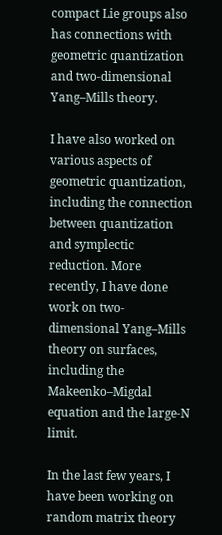compact Lie groups also has connections with geometric quantization and two-dimensional Yang–Mills theory.

I have also worked on various aspects of geometric quantization, including the connection between quantization and symplectic reduction. More recently, I have done work on two-dimensional Yang–Mills theory on surfaces, including the Makeenko–Migdal equation and the large-N limit.

In the last few years, I have been working on random matrix theory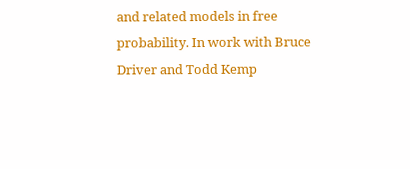and related models in free probability. In work with Bruce Driver and Todd Kemp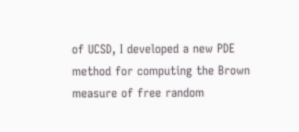of UCSD, I developed a new PDE method for computing the Brown measure of free random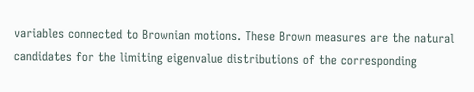variables connected to Brownian motions. These Brown measures are the natural candidates for the limiting eigenvalue distributions of the corresponding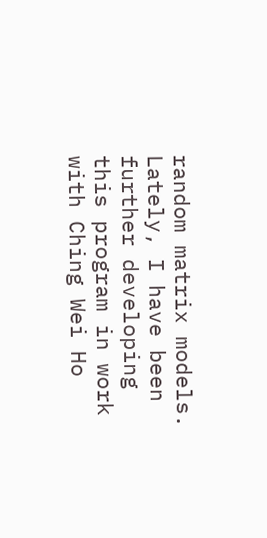random matrix models. Lately, I have been further developing this program in work with Ching Wei Ho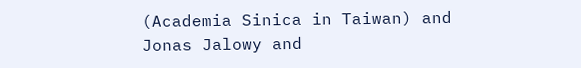(Academia Sinica in Taiwan) and Jonas Jalowy and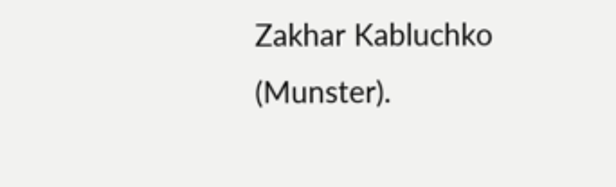Zakhar Kabluchko (Munster).